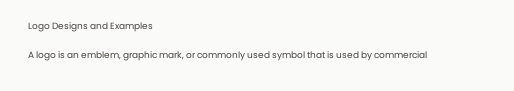Logo Designs and Examples

A logo is an emblem, graphic mark, or commonly used symbol that is used by commercial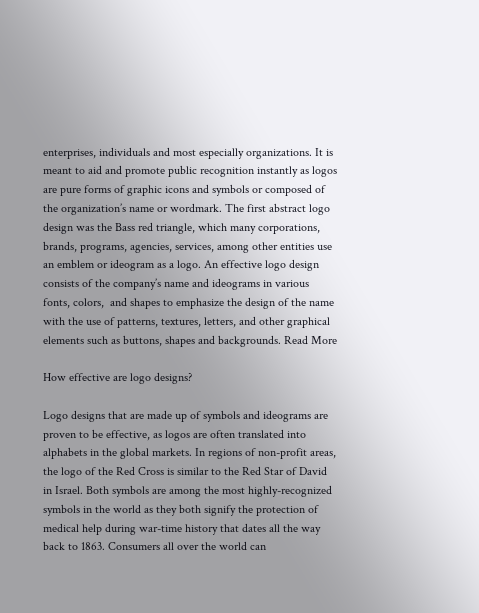enterprises, individuals and most especially organizations. It is meant to aid and promote public recognition instantly as logos are pure forms of graphic icons and symbols or composed of the organization’s name or wordmark. The first abstract logo design was the Bass red triangle, which many corporations, brands, programs, agencies, services, among other entities use an emblem or ideogram as a logo. An effective logo design consists of the company’s name and ideograms in various fonts, colors,  and shapes to emphasize the design of the name with the use of patterns, textures, letters, and other graphical elements such as buttons, shapes and backgrounds. Read More

How effective are logo designs?

Logo designs that are made up of symbols and ideograms are proven to be effective, as logos are often translated into alphabets in the global markets. In regions of non-profit areas, the logo of the Red Cross is similar to the Red Star of David in Israel. Both symbols are among the most highly-recognized symbols in the world as they both signify the protection of medical help during war-time history that dates all the way back to 1863. Consumers all over the world can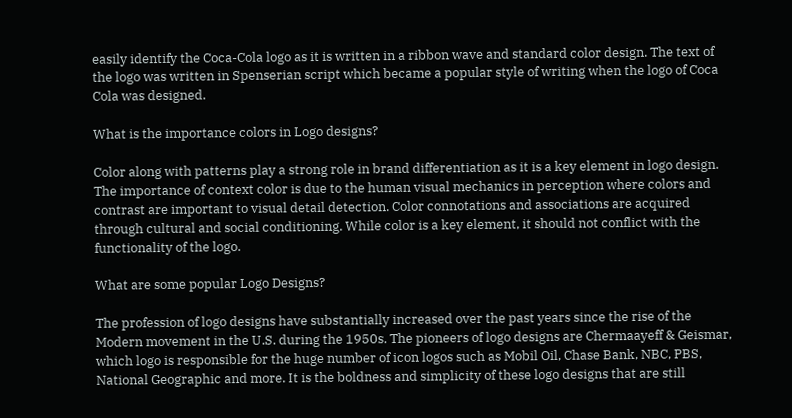easily identify the Coca-Cola logo as it is written in a ribbon wave and standard color design. The text of the logo was written in Spenserian script which became a popular style of writing when the logo of Coca Cola was designed.

What is the importance colors in Logo designs?

Color along with patterns play a strong role in brand differentiation as it is a key element in logo design. The importance of context color is due to the human visual mechanics in perception where colors and contrast are important to visual detail detection. Color connotations and associations are acquired through cultural and social conditioning. While color is a key element, it should not conflict with the functionality of the logo.

What are some popular Logo Designs?

The profession of logo designs have substantially increased over the past years since the rise of the Modern movement in the U.S. during the 1950s. The pioneers of logo designs are Chermaayeff & Geismar, which logo is responsible for the huge number of icon logos such as Mobil Oil, Chase Bank, NBC, PBS, National Geographic and more. It is the boldness and simplicity of these logo designs that are still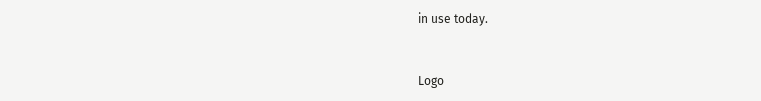in use today.


Logo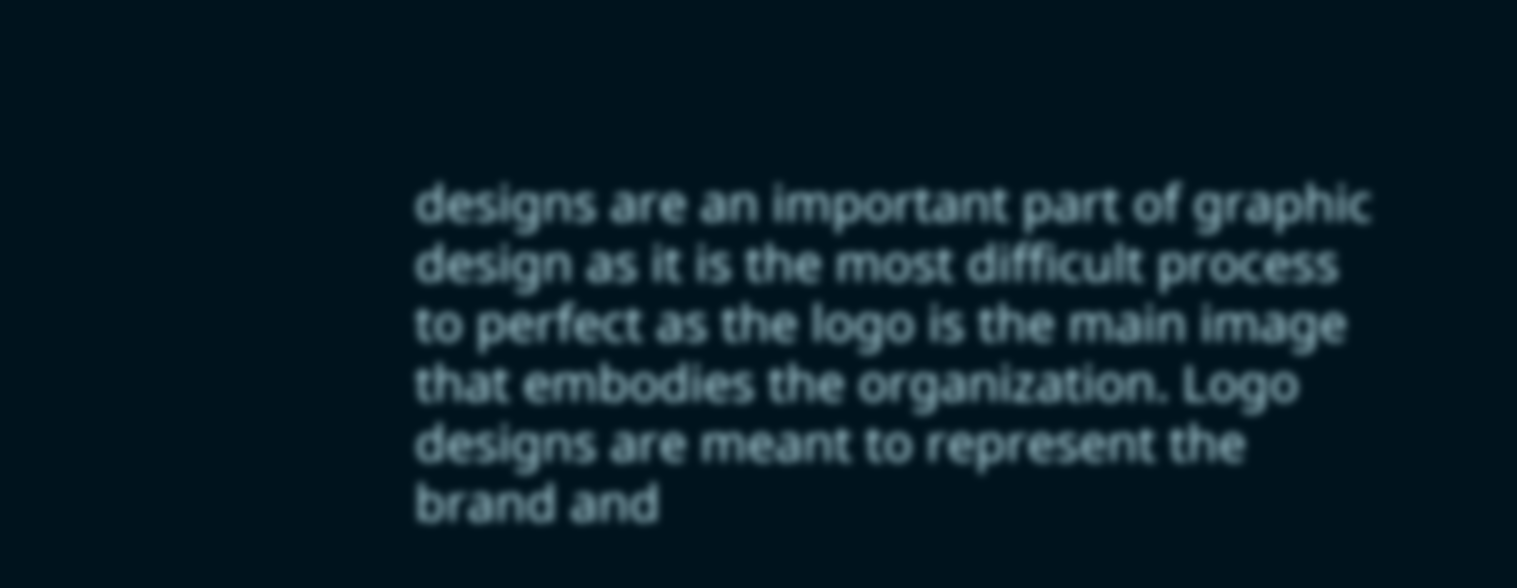designs are an important part of graphic design as it is the most difficult process to perfect as the logo is the main image that embodies the organization. Logo designs are meant to represent the brand and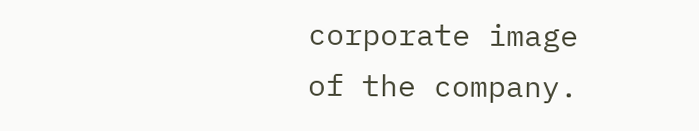corporate image of the company.